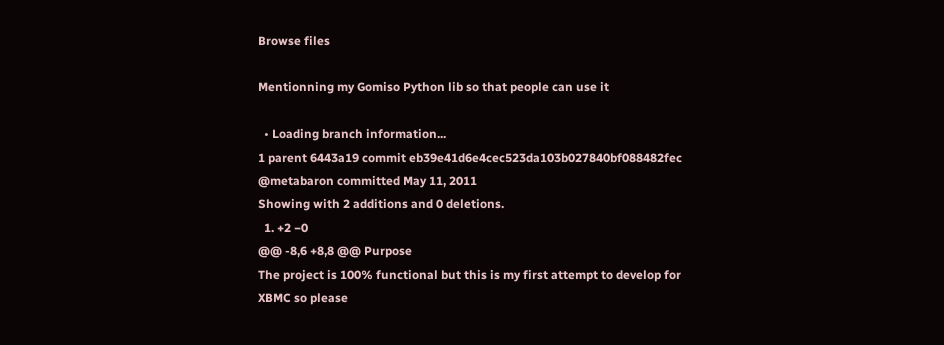Browse files

Mentionning my Gomiso Python lib so that people can use it

  • Loading branch information...
1 parent 6443a19 commit eb39e41d6e4cec523da103b027840bf088482fec @metabaron committed May 11, 2011
Showing with 2 additions and 0 deletions.
  1. +2 −0
@@ -8,6 +8,8 @@ Purpose
The project is 100% functional but this is my first attempt to develop for XBMC so please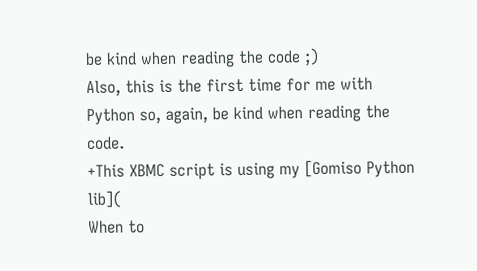be kind when reading the code ;)
Also, this is the first time for me with Python so, again, be kind when reading the code.
+This XBMC script is using my [Gomiso Python lib](
When to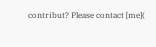contribut? Please contact [me](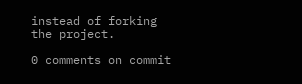instead of forking the project.

0 comments on commit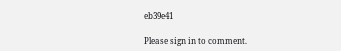eb39e41

Please sign in to comment.